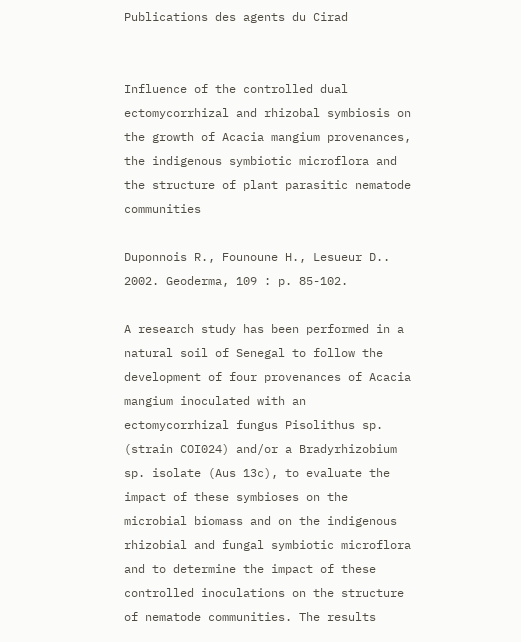Publications des agents du Cirad


Influence of the controlled dual ectomycorrhizal and rhizobal symbiosis on the growth of Acacia mangium provenances, the indigenous symbiotic microflora and the structure of plant parasitic nematode communities

Duponnois R., Founoune H., Lesueur D.. 2002. Geoderma, 109 : p. 85-102.

A research study has been performed in a natural soil of Senegal to follow the development of four provenances of Acacia mangium inoculated with an ectomycorrhizal fungus Pisolithus sp. (strain COI024) and/or a Bradyrhizobium sp. isolate (Aus 13c), to evaluate the impact of these symbioses on the microbial biomass and on the indigenous rhizobial and fungal symbiotic microflora and to determine the impact of these controlled inoculations on the structure of nematode communities. The results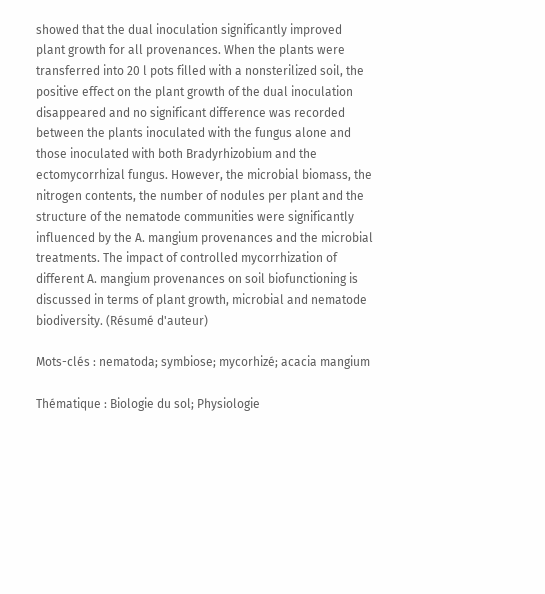showed that the dual inoculation significantly improved plant growth for all provenances. When the plants were transferred into 20 l pots filled with a nonsterilized soil, the positive effect on the plant growth of the dual inoculation disappeared and no significant difference was recorded between the plants inoculated with the fungus alone and those inoculated with both Bradyrhizobium and the ectomycorrhizal fungus. However, the microbial biomass, the nitrogen contents, the number of nodules per plant and the structure of the nematode communities were significantly influenced by the A. mangium provenances and the microbial treatments. The impact of controlled mycorrhization of different A. mangium provenances on soil biofunctioning is discussed in terms of plant growth, microbial and nematode biodiversity. (Résumé d'auteur)

Mots-clés : nematoda; symbiose; mycorhizé; acacia mangium

Thématique : Biologie du sol; Physiologie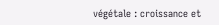végétale : croissance et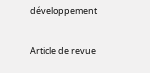développement

Article de revue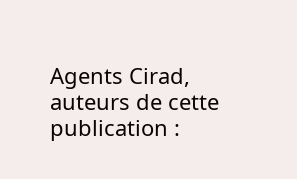Agents Cirad, auteurs de cette publication :